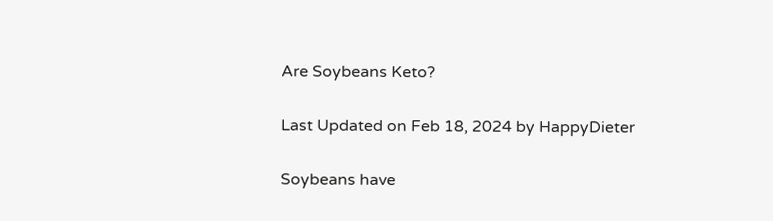Are Soybeans Keto?

Last Updated on Feb 18, 2024 by HappyDieter

Soybeans have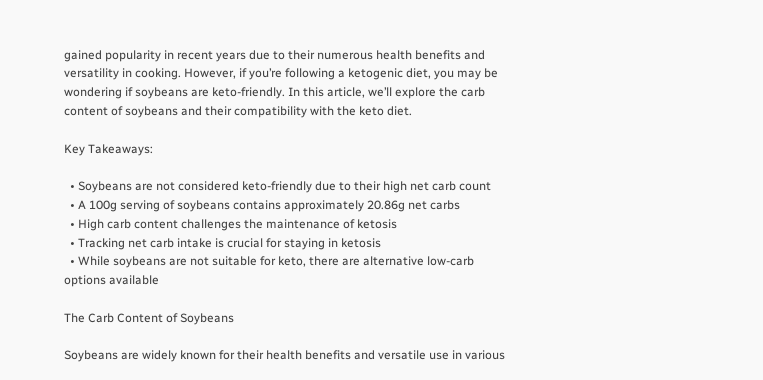gained popularity in recent years due to their numerous health benefits and versatility in cooking. However, if you’re following a ketogenic diet, you may be wondering if soybeans are keto-friendly. In this article, we’ll explore the carb content of soybeans and their compatibility with the keto diet.

Key Takeaways:

  • Soybeans are not considered keto-friendly due to their high net carb count
  • A 100g serving of soybeans contains approximately 20.86g net carbs
  • High carb content challenges the maintenance of ketosis
  • Tracking net carb intake is crucial for staying in ketosis
  • While soybeans are not suitable for keto, there are alternative low-carb options available

The Carb Content of Soybeans

Soybeans are widely known for their health benefits and versatile use in various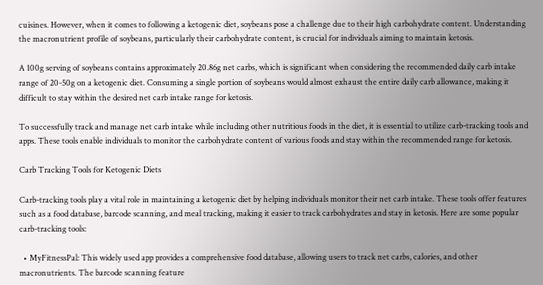cuisines. However, when it comes to following a ketogenic diet, soybeans pose a challenge due to their high carbohydrate content. Understanding the macronutrient profile of soybeans, particularly their carbohydrate content, is crucial for individuals aiming to maintain ketosis.

A 100g serving of soybeans contains approximately 20.86g net carbs, which is significant when considering the recommended daily carb intake range of 20-50g on a ketogenic diet. Consuming a single portion of soybeans would almost exhaust the entire daily carb allowance, making it difficult to stay within the desired net carb intake range for ketosis.

To successfully track and manage net carb intake while including other nutritious foods in the diet, it is essential to utilize carb-tracking tools and apps. These tools enable individuals to monitor the carbohydrate content of various foods and stay within the recommended range for ketosis.

Carb Tracking Tools for Ketogenic Diets

Carb-tracking tools play a vital role in maintaining a ketogenic diet by helping individuals monitor their net carb intake. These tools offer features such as a food database, barcode scanning, and meal tracking, making it easier to track carbohydrates and stay in ketosis. Here are some popular carb-tracking tools:

  • MyFitnessPal: This widely used app provides a comprehensive food database, allowing users to track net carbs, calories, and other macronutrients. The barcode scanning feature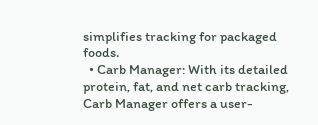simplifies tracking for packaged foods.
  • Carb Manager: With its detailed protein, fat, and net carb tracking, Carb Manager offers a user-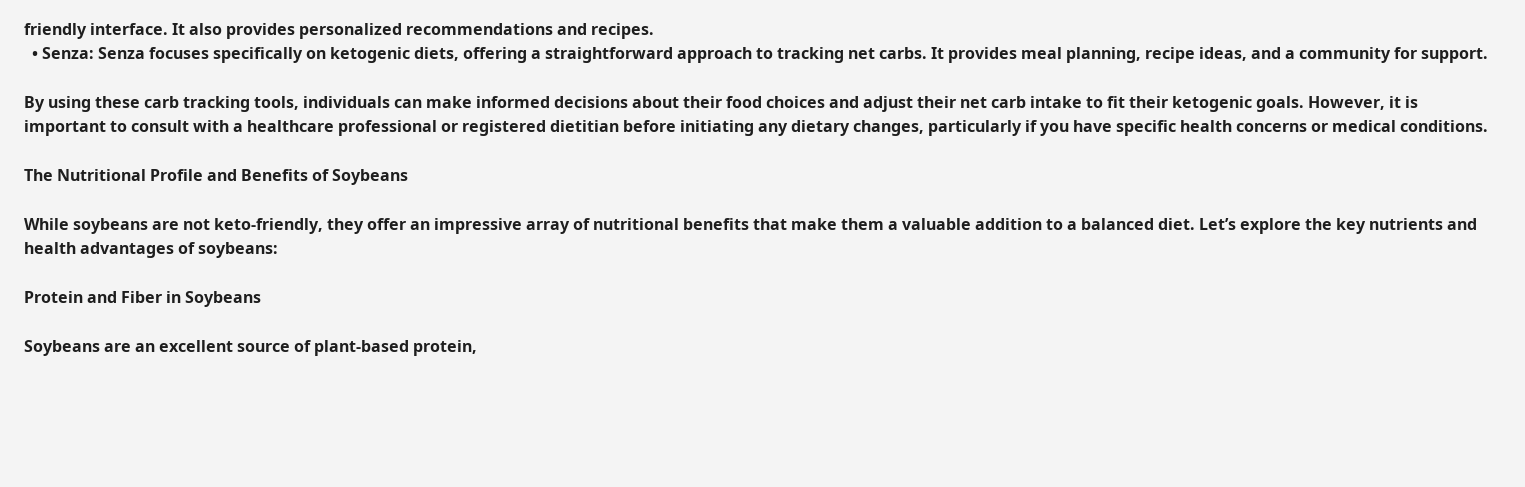friendly interface. It also provides personalized recommendations and recipes.
  • Senza: Senza focuses specifically on ketogenic diets, offering a straightforward approach to tracking net carbs. It provides meal planning, recipe ideas, and a community for support.

By using these carb tracking tools, individuals can make informed decisions about their food choices and adjust their net carb intake to fit their ketogenic goals. However, it is important to consult with a healthcare professional or registered dietitian before initiating any dietary changes, particularly if you have specific health concerns or medical conditions.

The Nutritional Profile and Benefits of Soybeans

While soybeans are not keto-friendly, they offer an impressive array of nutritional benefits that make them a valuable addition to a balanced diet. Let’s explore the key nutrients and health advantages of soybeans:

Protein and Fiber in Soybeans

Soybeans are an excellent source of plant-based protein,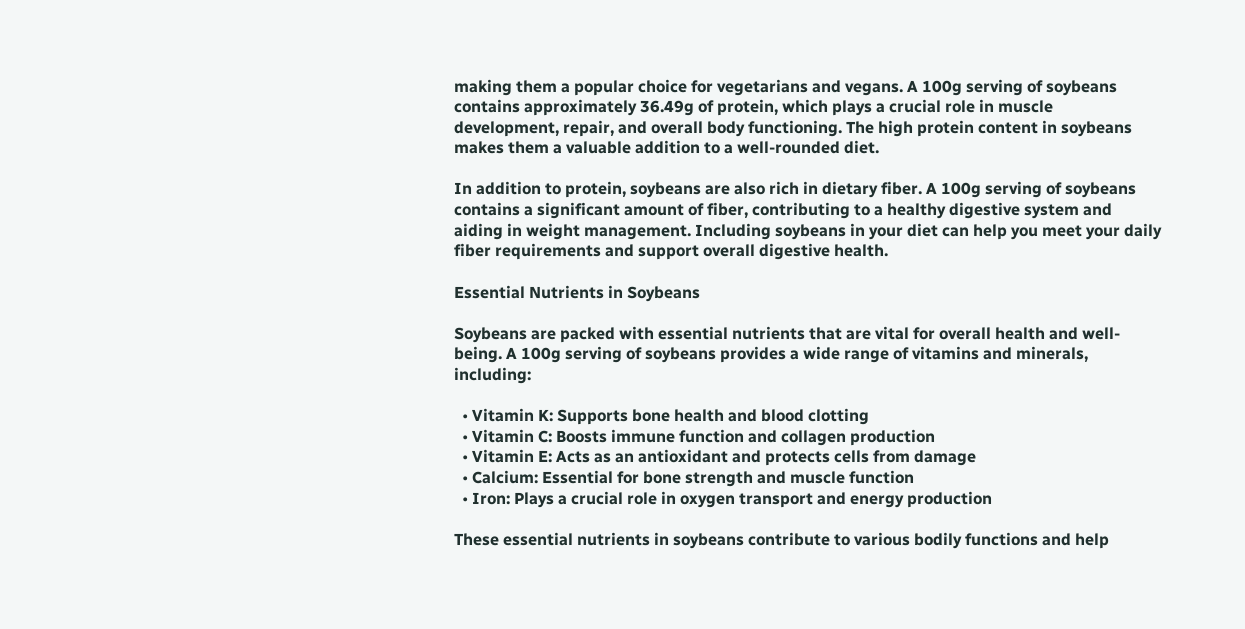making them a popular choice for vegetarians and vegans. A 100g serving of soybeans contains approximately 36.49g of protein, which plays a crucial role in muscle development, repair, and overall body functioning. The high protein content in soybeans makes them a valuable addition to a well-rounded diet.

In addition to protein, soybeans are also rich in dietary fiber. A 100g serving of soybeans contains a significant amount of fiber, contributing to a healthy digestive system and aiding in weight management. Including soybeans in your diet can help you meet your daily fiber requirements and support overall digestive health.

Essential Nutrients in Soybeans

Soybeans are packed with essential nutrients that are vital for overall health and well-being. A 100g serving of soybeans provides a wide range of vitamins and minerals, including:

  • Vitamin K: Supports bone health and blood clotting
  • Vitamin C: Boosts immune function and collagen production
  • Vitamin E: Acts as an antioxidant and protects cells from damage
  • Calcium: Essential for bone strength and muscle function
  • Iron: Plays a crucial role in oxygen transport and energy production

These essential nutrients in soybeans contribute to various bodily functions and help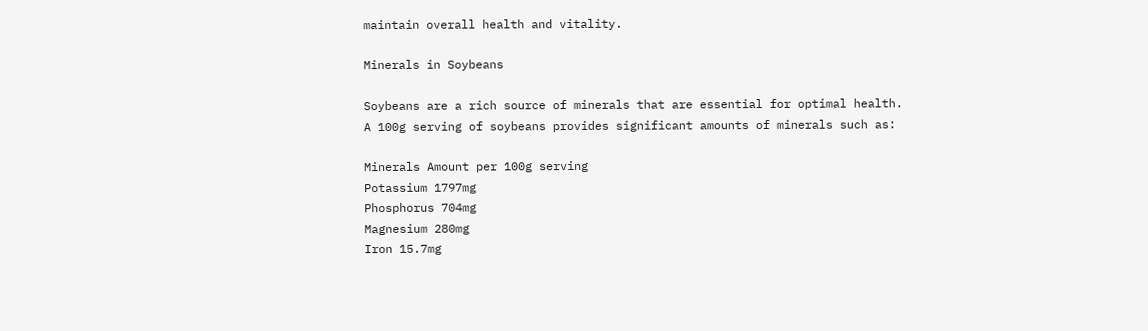maintain overall health and vitality.

Minerals in Soybeans

Soybeans are a rich source of minerals that are essential for optimal health. A 100g serving of soybeans provides significant amounts of minerals such as:

Minerals Amount per 100g serving
Potassium 1797mg
Phosphorus 704mg
Magnesium 280mg
Iron 15.7mg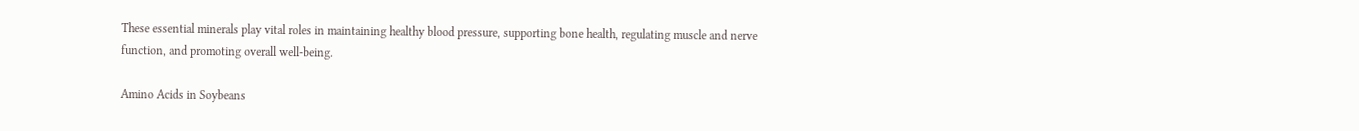These essential minerals play vital roles in maintaining healthy blood pressure, supporting bone health, regulating muscle and nerve function, and promoting overall well-being.

Amino Acids in Soybeans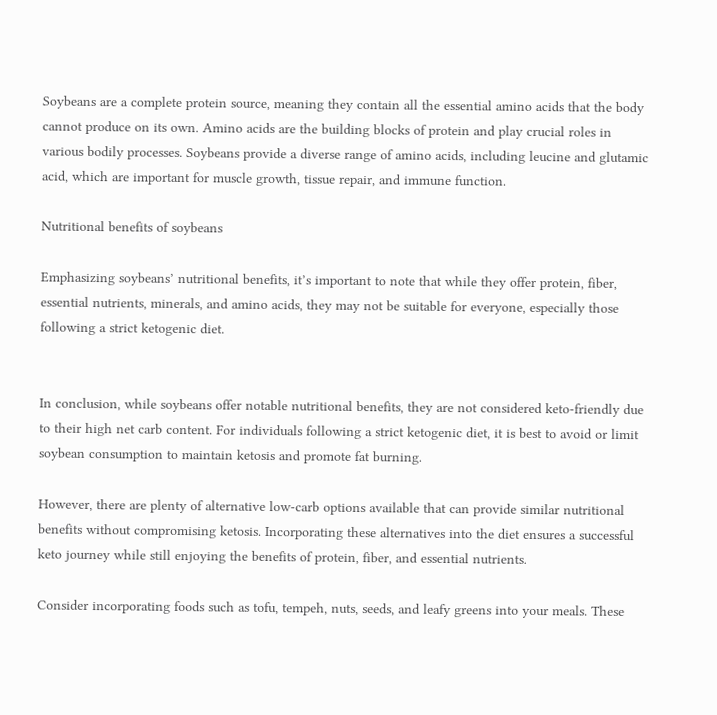Soybeans are a complete protein source, meaning they contain all the essential amino acids that the body cannot produce on its own. Amino acids are the building blocks of protein and play crucial roles in various bodily processes. Soybeans provide a diverse range of amino acids, including leucine and glutamic acid, which are important for muscle growth, tissue repair, and immune function.

Nutritional benefits of soybeans

Emphasizing soybeans’ nutritional benefits, it’s important to note that while they offer protein, fiber, essential nutrients, minerals, and amino acids, they may not be suitable for everyone, especially those following a strict ketogenic diet.


In conclusion, while soybeans offer notable nutritional benefits, they are not considered keto-friendly due to their high net carb content. For individuals following a strict ketogenic diet, it is best to avoid or limit soybean consumption to maintain ketosis and promote fat burning.

However, there are plenty of alternative low-carb options available that can provide similar nutritional benefits without compromising ketosis. Incorporating these alternatives into the diet ensures a successful keto journey while still enjoying the benefits of protein, fiber, and essential nutrients.

Consider incorporating foods such as tofu, tempeh, nuts, seeds, and leafy greens into your meals. These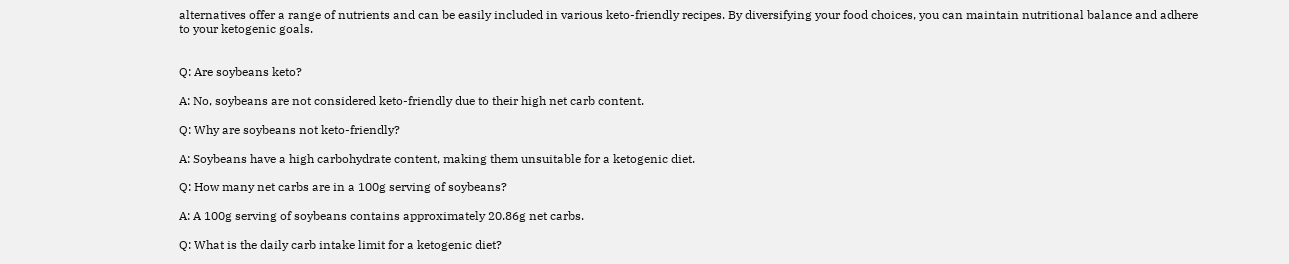alternatives offer a range of nutrients and can be easily included in various keto-friendly recipes. By diversifying your food choices, you can maintain nutritional balance and adhere to your ketogenic goals.


Q: Are soybeans keto?

A: No, soybeans are not considered keto-friendly due to their high net carb content.

Q: Why are soybeans not keto-friendly?

A: Soybeans have a high carbohydrate content, making them unsuitable for a ketogenic diet.

Q: How many net carbs are in a 100g serving of soybeans?

A: A 100g serving of soybeans contains approximately 20.86g net carbs.

Q: What is the daily carb intake limit for a ketogenic diet?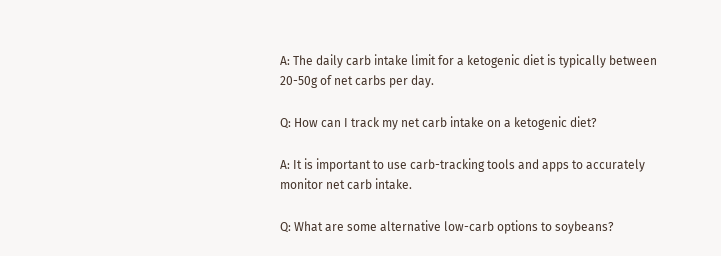A: The daily carb intake limit for a ketogenic diet is typically between 20-50g of net carbs per day.

Q: How can I track my net carb intake on a ketogenic diet?

A: It is important to use carb-tracking tools and apps to accurately monitor net carb intake.

Q: What are some alternative low-carb options to soybeans?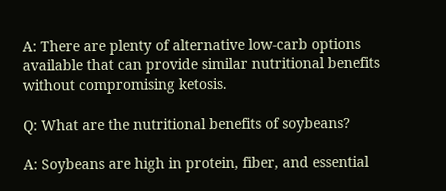A: There are plenty of alternative low-carb options available that can provide similar nutritional benefits without compromising ketosis.

Q: What are the nutritional benefits of soybeans?

A: Soybeans are high in protein, fiber, and essential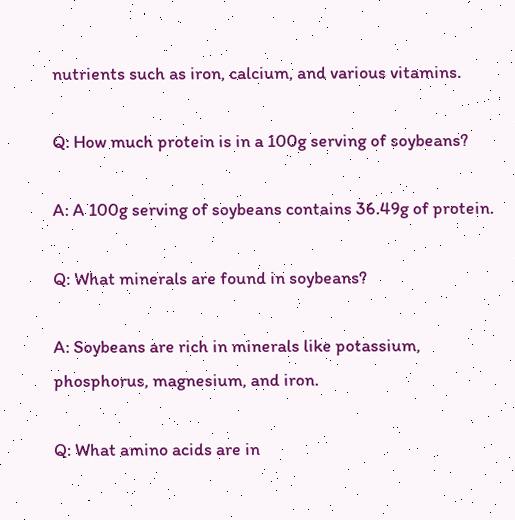nutrients such as iron, calcium, and various vitamins.

Q: How much protein is in a 100g serving of soybeans?

A: A 100g serving of soybeans contains 36.49g of protein.

Q: What minerals are found in soybeans?

A: Soybeans are rich in minerals like potassium, phosphorus, magnesium, and iron.

Q: What amino acids are in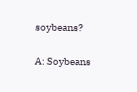soybeans?

A: Soybeans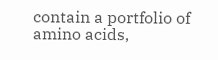contain a portfolio of amino acids,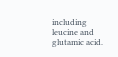including leucine and glutamic acid.